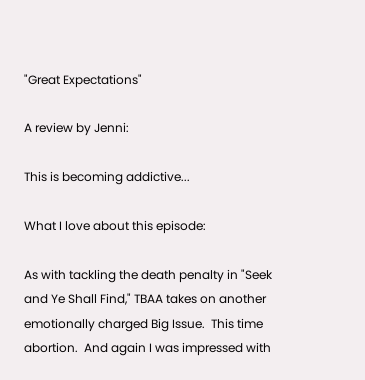"Great Expectations"

A review by Jenni:

This is becoming addictive...

What I love about this episode:

As with tackling the death penalty in "Seek and Ye Shall Find," TBAA takes on another emotionally charged Big Issue.  This time abortion.  And again I was impressed with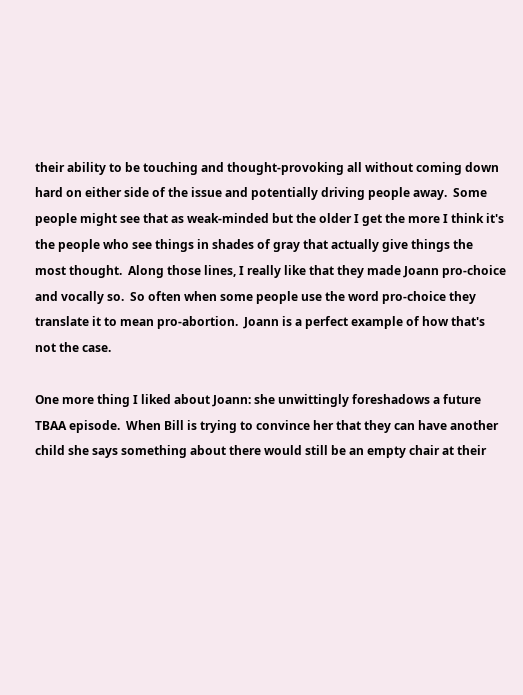their ability to be touching and thought-provoking all without coming down hard on either side of the issue and potentially driving people away.  Some people might see that as weak-minded but the older I get the more I think it's the people who see things in shades of gray that actually give things the most thought.  Along those lines, I really like that they made Joann pro-choice and vocally so.  So often when some people use the word pro-choice they translate it to mean pro-abortion.  Joann is a perfect example of how that's not the case.

One more thing I liked about Joann: she unwittingly foreshadows a future TBAA episode.  When Bill is trying to convince her that they can have another child she says something about there would still be an empty chair at their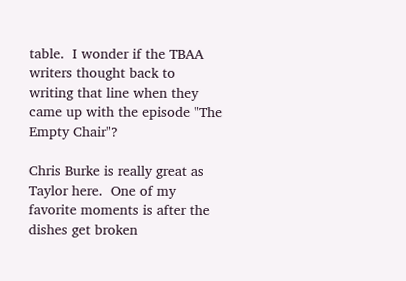table.  I wonder if the TBAA writers thought back to writing that line when they came up with the episode "The Empty Chair"?

Chris Burke is really great as Taylor here.  One of my favorite moments is after the dishes get broken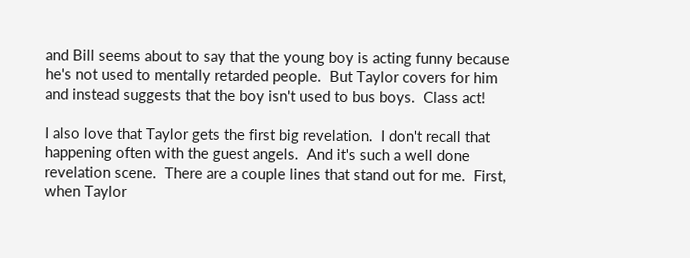and Bill seems about to say that the young boy is acting funny because he's not used to mentally retarded people.  But Taylor covers for him and instead suggests that the boy isn't used to bus boys.  Class act!

I also love that Taylor gets the first big revelation.  I don't recall that happening often with the guest angels.  And it's such a well done revelation scene.  There are a couple lines that stand out for me.  First, when Taylor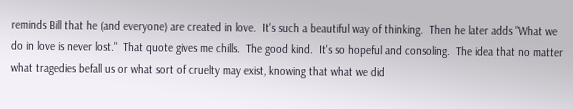reminds Bill that he (and everyone) are created in love.  It's such a beautiful way of thinking.  Then he later adds "What we do in love is never lost."  That quote gives me chills.  The good kind.  It's so hopeful and consoling.  The idea that no matter what tragedies befall us or what sort of cruelty may exist, knowing that what we did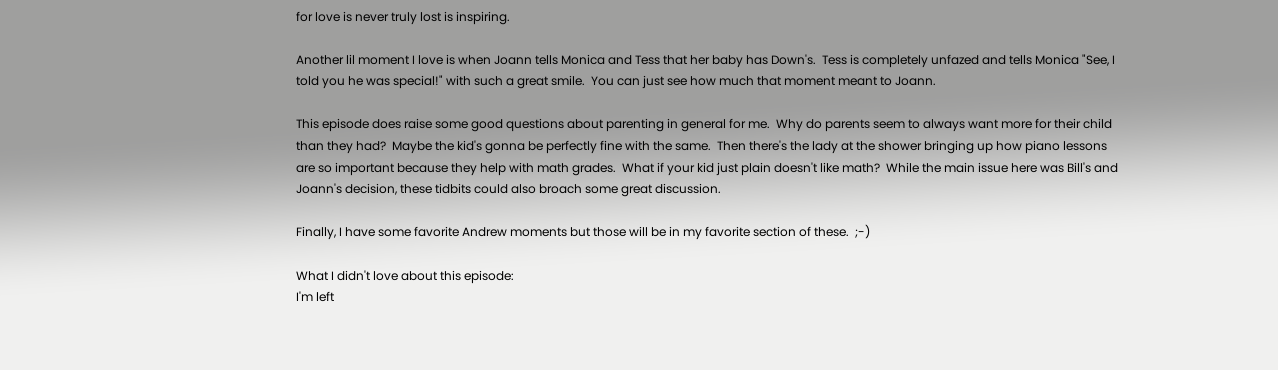for love is never truly lost is inspiring.

Another lil moment I love is when Joann tells Monica and Tess that her baby has Down's.  Tess is completely unfazed and tells Monica "See, I told you he was special!" with such a great smile.  You can just see how much that moment meant to Joann.

This episode does raise some good questions about parenting in general for me.  Why do parents seem to always want more for their child than they had?  Maybe the kid's gonna be perfectly fine with the same.  Then there's the lady at the shower bringing up how piano lessons are so important because they help with math grades.  What if your kid just plain doesn't like math?  While the main issue here was Bill's and Joann's decision, these tidbits could also broach some great discussion.

Finally, I have some favorite Andrew moments but those will be in my favorite section of these.  ;-)

What I didn't love about this episode:
I'm left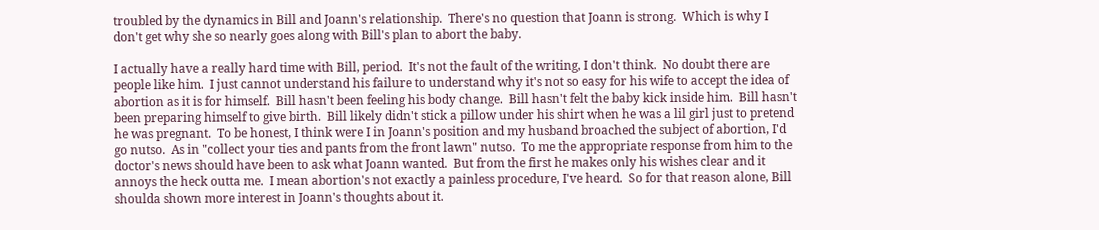troubled by the dynamics in Bill and Joann's relationship.  There's no question that Joann is strong.  Which is why I don't get why she so nearly goes along with Bill's plan to abort the baby.

I actually have a really hard time with Bill, period.  It's not the fault of the writing, I don't think.  No doubt there are people like him.  I just cannot understand his failure to understand why it's not so easy for his wife to accept the idea of abortion as it is for himself.  Bill hasn't been feeling his body change.  Bill hasn't felt the baby kick inside him.  Bill hasn't been preparing himself to give birth.  Bill likely didn't stick a pillow under his shirt when he was a lil girl just to pretend he was pregnant.  To be honest, I think were I in Joann's position and my husband broached the subject of abortion, I'd go nutso.  As in "collect your ties and pants from the front lawn" nutso.  To me the appropriate response from him to the doctor's news should have been to ask what Joann wanted.  But from the first he makes only his wishes clear and it annoys the heck outta me.  I mean abortion's not exactly a painless procedure, I've heard.  So for that reason alone, Bill shoulda shown more interest in Joann's thoughts about it.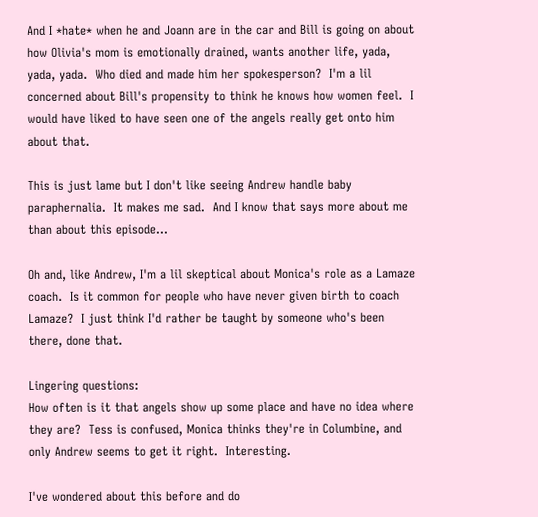And I *hate* when he and Joann are in the car and Bill is going on about how Olivia's mom is emotionally drained, wants another life, yada, yada, yada.  Who died and made him her spokesperson?  I'm a lil concerned about Bill's propensity to think he knows how women feel.  I would have liked to have seen one of the angels really get onto him about that.

This is just lame but I don't like seeing Andrew handle baby paraphernalia.  It makes me sad.  And I know that says more about me than about this episode...

Oh and, like Andrew, I'm a lil skeptical about Monica's role as a Lamaze coach.  Is it common for people who have never given birth to coach Lamaze?  I just think I'd rather be taught by someone who's been there, done that.

Lingering questions:
How often is it that angels show up some place and have no idea where they are?  Tess is confused, Monica thinks they're in Columbine, and only Andrew seems to get it right.  Interesting.

I've wondered about this before and do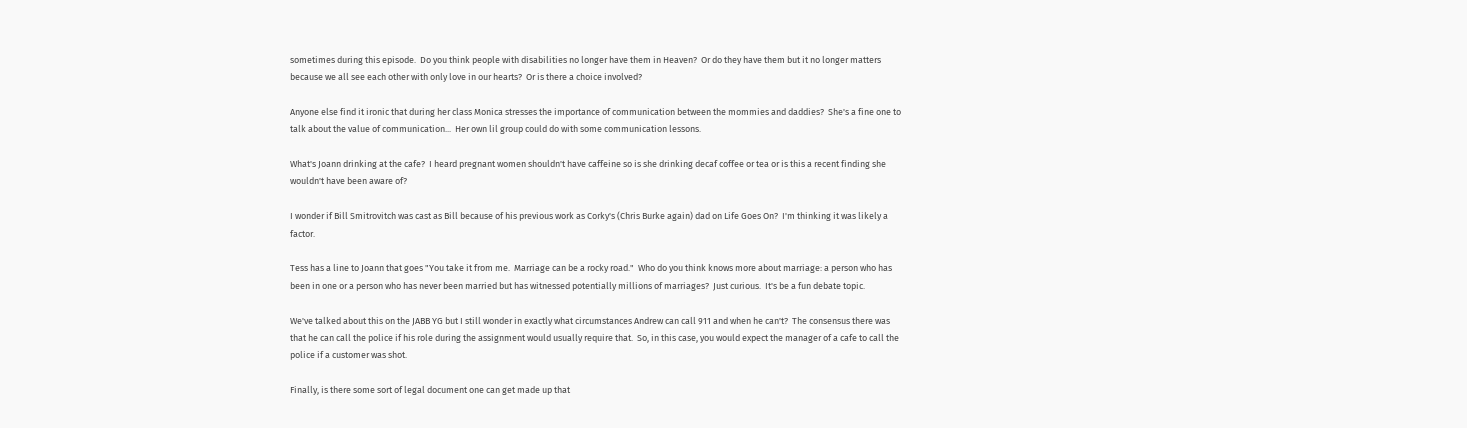sometimes during this episode.  Do you think people with disabilities no longer have them in Heaven?  Or do they have them but it no longer matters because we all see each other with only love in our hearts?  Or is there a choice involved?

Anyone else find it ironic that during her class Monica stresses the importance of communication between the mommies and daddies?  She's a fine one to talk about the value of communication...  Her own lil group could do with some communication lessons.

What's Joann drinking at the cafe?  I heard pregnant women shouldn't have caffeine so is she drinking decaf coffee or tea or is this a recent finding she wouldn't have been aware of?

I wonder if Bill Smitrovitch was cast as Bill because of his previous work as Corky's (Chris Burke again) dad on Life Goes On?  I'm thinking it was likely a factor.

Tess has a line to Joann that goes "You take it from me.  Marriage can be a rocky road."  Who do you think knows more about marriage: a person who has been in one or a person who has never been married but has witnessed potentially millions of marriages?  Just curious.  It's be a fun debate topic.

We've talked about this on the JABB YG but I still wonder in exactly what circumstances Andrew can call 911 and when he can't?  The consensus there was that he can call the police if his role during the assignment would usually require that.  So, in this case, you would expect the manager of a cafe to call the police if a customer was shot.

Finally, is there some sort of legal document one can get made up that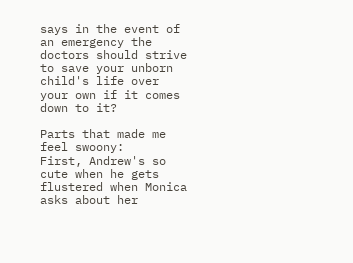says in the event of an emergency the doctors should strive to save your unborn child's life over your own if it comes down to it?

Parts that made me feel swoony:
First, Andrew's so cute when he gets flustered when Monica asks about her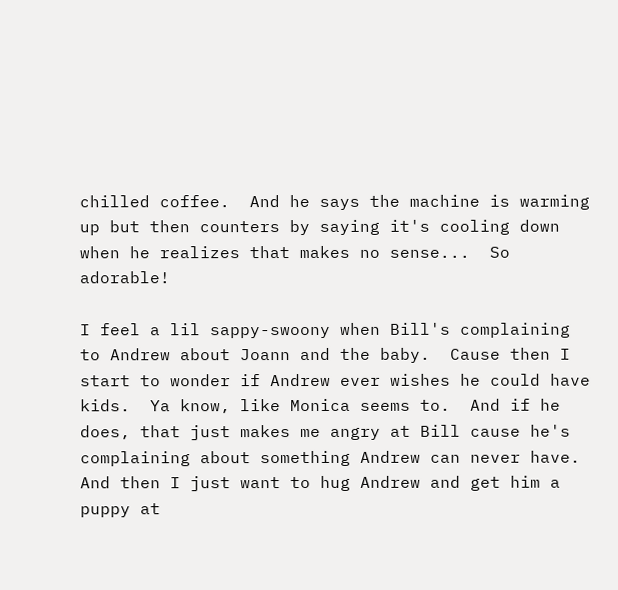chilled coffee.  And he says the machine is warming up but then counters by saying it's cooling down when he realizes that makes no sense...  So adorable!

I feel a lil sappy-swoony when Bill's complaining to Andrew about Joann and the baby.  Cause then I start to wonder if Andrew ever wishes he could have kids.  Ya know, like Monica seems to.  And if he does, that just makes me angry at Bill cause he's
complaining about something Andrew can never have.  And then I just want to hug Andrew and get him a puppy at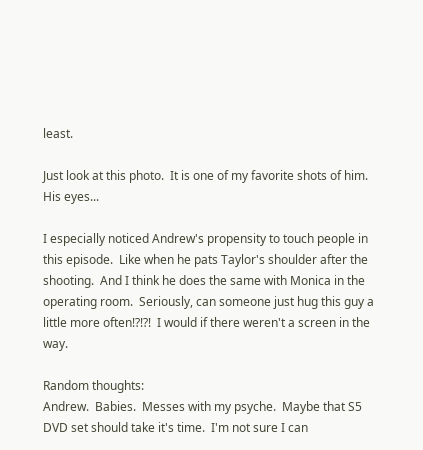least.

Just look at this photo.  It is one of my favorite shots of him.  His eyes...

I especially noticed Andrew's propensity to touch people in this episode.  Like when he pats Taylor's shoulder after the shooting.  And I think he does the same with Monica in the operating room.  Seriously, can someone just hug this guy a little more often!?!?!  I would if there weren't a screen in the way.

Random thoughts:
Andrew.  Babies.  Messes with my psyche.  Maybe that S5 DVD set should take it's time.  I'm not sure I can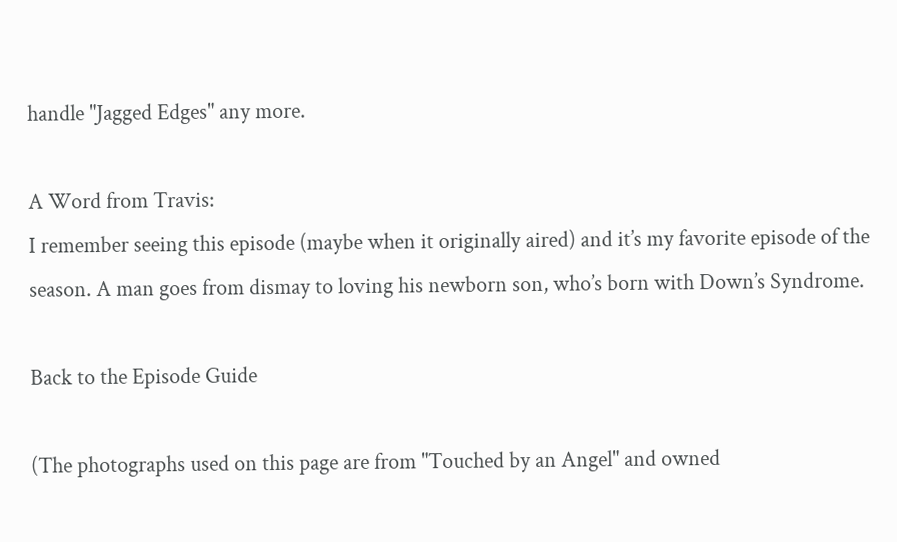handle "Jagged Edges" any more.

A Word from Travis:
I remember seeing this episode (maybe when it originally aired) and it’s my favorite episode of the season. A man goes from dismay to loving his newborn son, who’s born with Down’s Syndrome.

Back to the Episode Guide

(The photographs used on this page are from "Touched by an Angel" and owned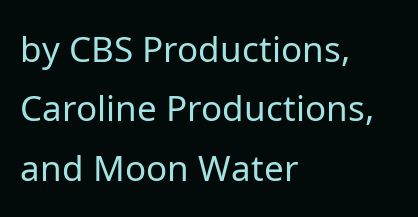by CBS Productions, Caroline Productions, and Moon Water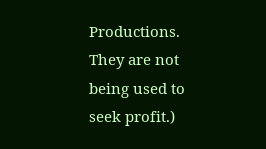Productions. They are not being used to seek profit.)